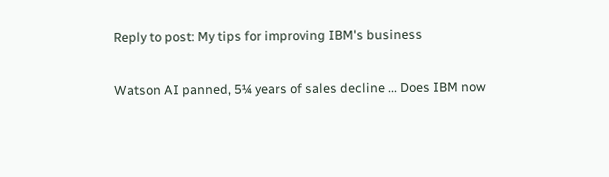Reply to post: My tips for improving IBM's business

Watson AI panned, 5¼ years of sales decline ... Does IBM now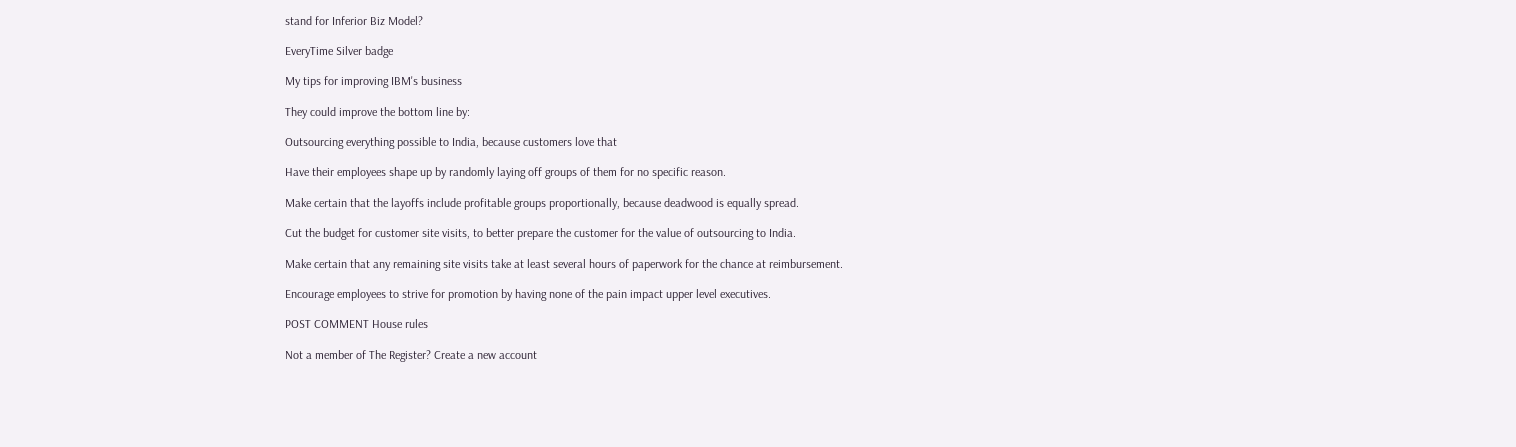stand for Inferior Biz Model?

EveryTime Silver badge

My tips for improving IBM's business

They could improve the bottom line by:

Outsourcing everything possible to India, because customers love that

Have their employees shape up by randomly laying off groups of them for no specific reason.

Make certain that the layoffs include profitable groups proportionally, because deadwood is equally spread.

Cut the budget for customer site visits, to better prepare the customer for the value of outsourcing to India.

Make certain that any remaining site visits take at least several hours of paperwork for the chance at reimbursement.

Encourage employees to strive for promotion by having none of the pain impact upper level executives.

POST COMMENT House rules

Not a member of The Register? Create a new account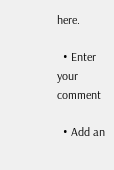here.

  • Enter your comment

  • Add an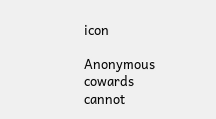icon

Anonymous cowards cannot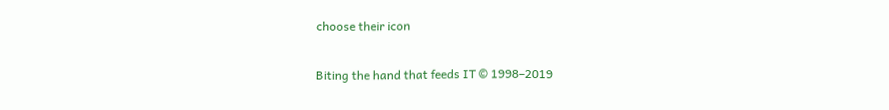choose their icon

Biting the hand that feeds IT © 1998–2019